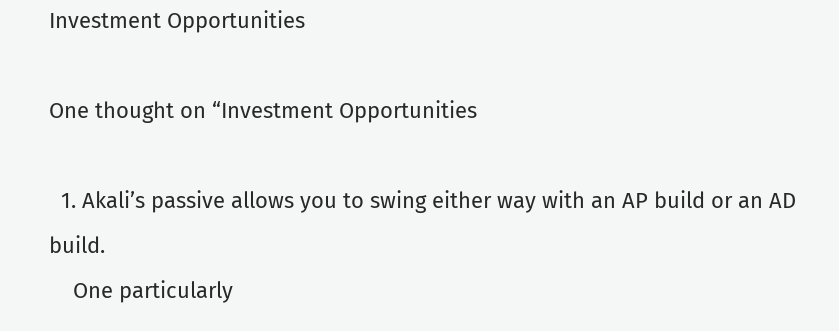Investment Opportunities

One thought on “Investment Opportunities

  1. Akali’s passive allows you to swing either way with an AP build or an AD build.
    One particularly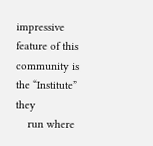impressive feature of this community is the “Institute” they
    run where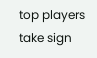top players take sign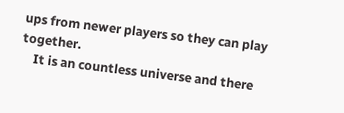ups from newer players so they can play together.
    It is an countless universe and there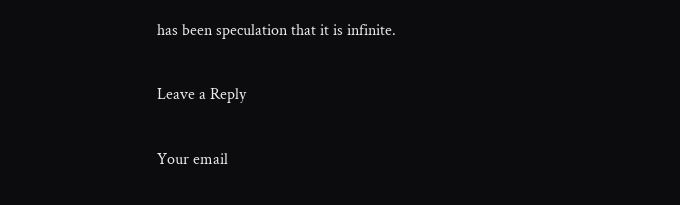has been speculation that it is infinite.

Leave a Reply

Your email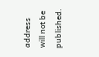address will not be published.